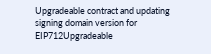Upgradeable contract and updating signing domain version for EIP712Upgradeable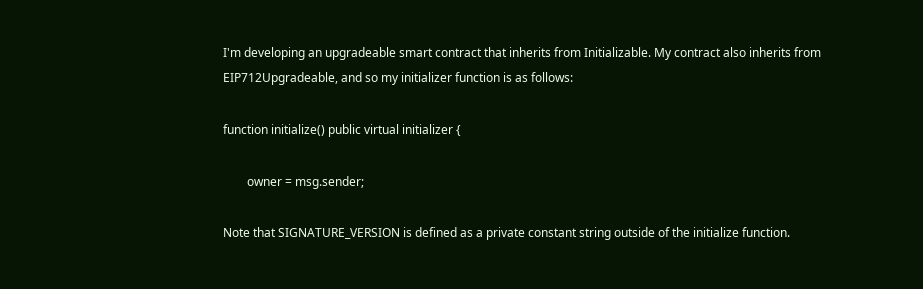I'm developing an upgradeable smart contract that inherits from Initializable. My contract also inherits from EIP712Upgradeable, and so my initializer function is as follows:

function initialize() public virtual initializer {

        owner = msg.sender;

Note that SIGNATURE_VERSION is defined as a private constant string outside of the initialize function.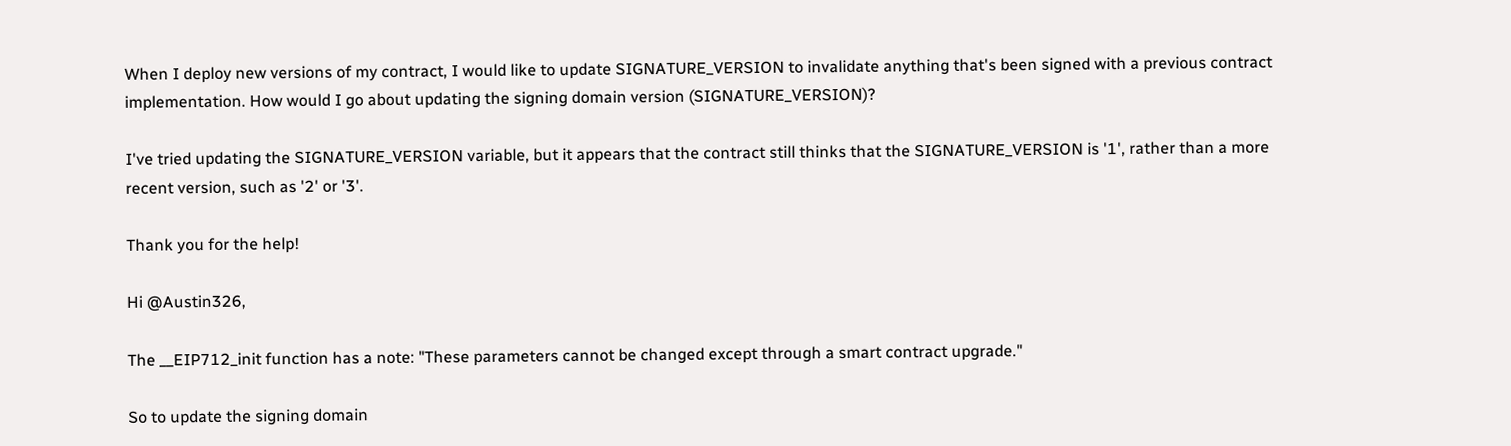When I deploy new versions of my contract, I would like to update SIGNATURE_VERSION to invalidate anything that's been signed with a previous contract implementation. How would I go about updating the signing domain version (SIGNATURE_VERSION)?

I've tried updating the SIGNATURE_VERSION variable, but it appears that the contract still thinks that the SIGNATURE_VERSION is '1', rather than a more recent version, such as '2' or '3'.

Thank you for the help!

Hi @Austin326,

The __EIP712_init function has a note: "These parameters cannot be changed except through a smart contract upgrade."

So to update the signing domain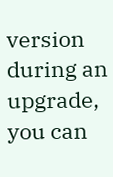version during an upgrade, you can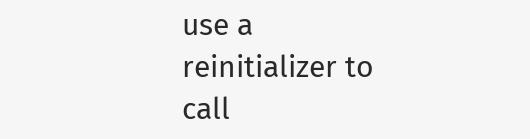use a reinitializer to call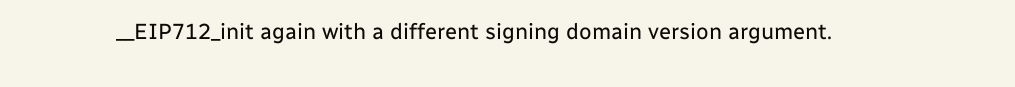__EIP712_init again with a different signing domain version argument.